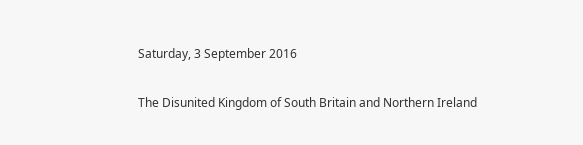Saturday, 3 September 2016

The Disunited Kingdom of South Britain and Northern Ireland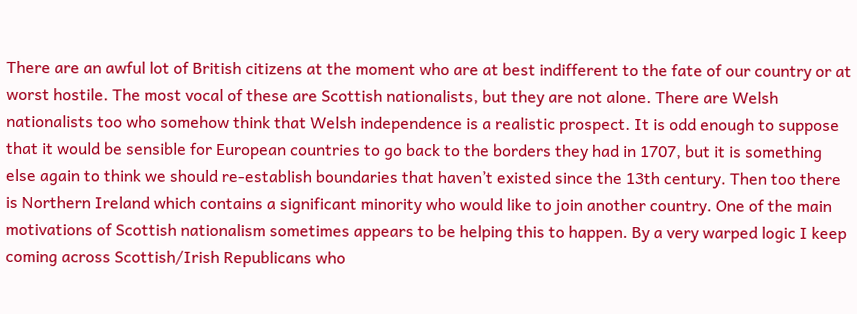There are an awful lot of British citizens at the moment who are at best indifferent to the fate of our country or at worst hostile. The most vocal of these are Scottish nationalists, but they are not alone. There are Welsh nationalists too who somehow think that Welsh independence is a realistic prospect. It is odd enough to suppose that it would be sensible for European countries to go back to the borders they had in 1707, but it is something else again to think we should re-establish boundaries that haven’t existed since the 13th century. Then too there is Northern Ireland which contains a significant minority who would like to join another country. One of the main motivations of Scottish nationalism sometimes appears to be helping this to happen. By a very warped logic I keep coming across Scottish/Irish Republicans who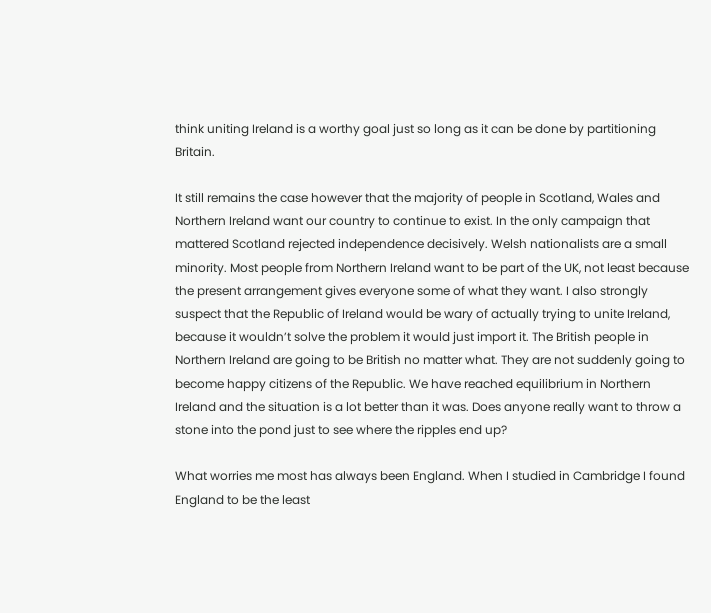think uniting Ireland is a worthy goal just so long as it can be done by partitioning Britain.

It still remains the case however that the majority of people in Scotland, Wales and Northern Ireland want our country to continue to exist. In the only campaign that mattered Scotland rejected independence decisively. Welsh nationalists are a small minority. Most people from Northern Ireland want to be part of the UK, not least because the present arrangement gives everyone some of what they want. I also strongly suspect that the Republic of Ireland would be wary of actually trying to unite Ireland, because it wouldn’t solve the problem it would just import it. The British people in Northern Ireland are going to be British no matter what. They are not suddenly going to become happy citizens of the Republic. We have reached equilibrium in Northern Ireland and the situation is a lot better than it was. Does anyone really want to throw a stone into the pond just to see where the ripples end up?

What worries me most has always been England. When I studied in Cambridge I found England to be the least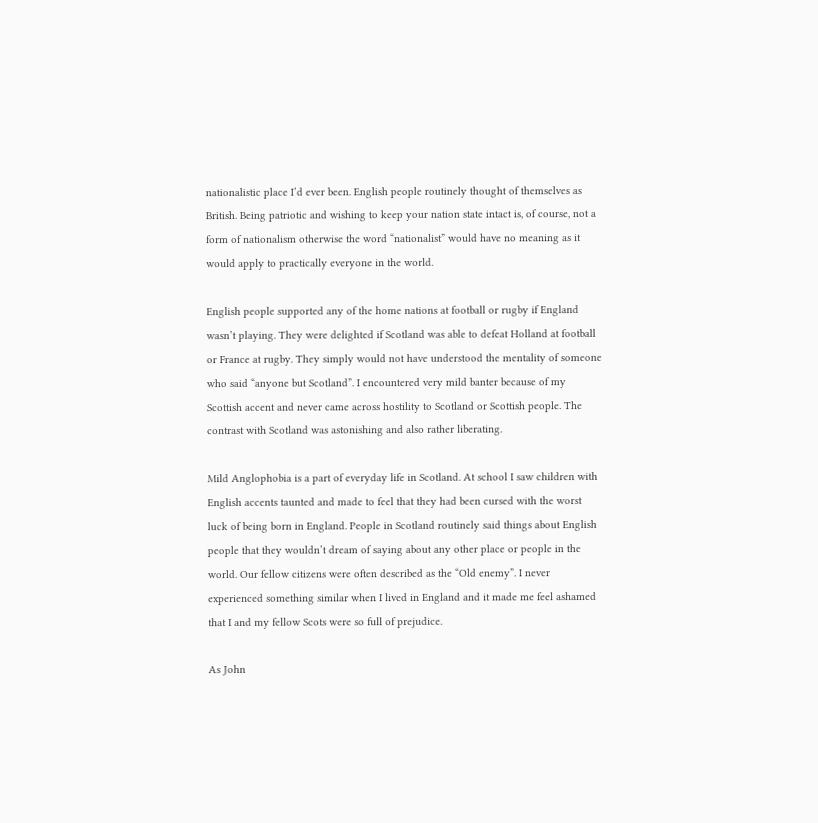nationalistic place I’d ever been. English people routinely thought of themselves as British. Being patriotic and wishing to keep your nation state intact is, of course, not a form of nationalism otherwise the word “nationalist” would have no meaning as it would apply to practically everyone in the world.

English people supported any of the home nations at football or rugby if England wasn’t playing. They were delighted if Scotland was able to defeat Holland at football or France at rugby. They simply would not have understood the mentality of someone who said “anyone but Scotland”. I encountered very mild banter because of my Scottish accent and never came across hostility to Scotland or Scottish people. The contrast with Scotland was astonishing and also rather liberating.

Mild Anglophobia is a part of everyday life in Scotland. At school I saw children with English accents taunted and made to feel that they had been cursed with the worst luck of being born in England. People in Scotland routinely said things about English people that they wouldn’t dream of saying about any other place or people in the world. Our fellow citizens were often described as the “Old enemy”. I never experienced something similar when I lived in England and it made me feel ashamed that I and my fellow Scots were so full of prejudice.

As John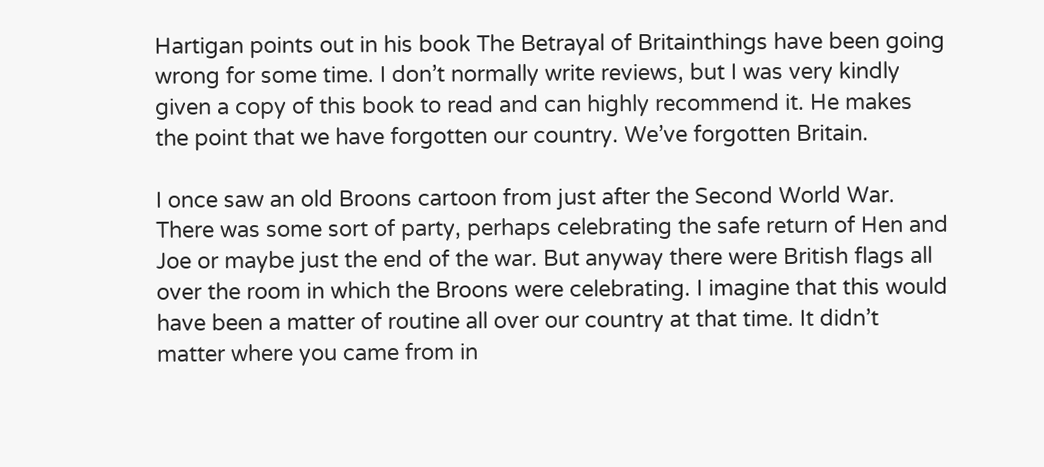Hartigan points out in his book The Betrayal of Britainthings have been going wrong for some time. I don’t normally write reviews, but I was very kindly given a copy of this book to read and can highly recommend it. He makes the point that we have forgotten our country. We’ve forgotten Britain.

I once saw an old Broons cartoon from just after the Second World War. There was some sort of party, perhaps celebrating the safe return of Hen and Joe or maybe just the end of the war. But anyway there were British flags all over the room in which the Broons were celebrating. I imagine that this would have been a matter of routine all over our country at that time. It didn’t matter where you came from in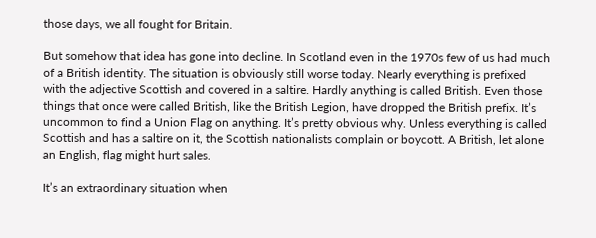those days, we all fought for Britain.

But somehow that idea has gone into decline. In Scotland even in the 1970s few of us had much of a British identity. The situation is obviously still worse today. Nearly everything is prefixed with the adjective Scottish and covered in a saltire. Hardly anything is called British. Even those things that once were called British, like the British Legion, have dropped the British prefix. It’s uncommon to find a Union Flag on anything. It’s pretty obvious why. Unless everything is called Scottish and has a saltire on it, the Scottish nationalists complain or boycott. A British, let alone an English, flag might hurt sales.

It’s an extraordinary situation when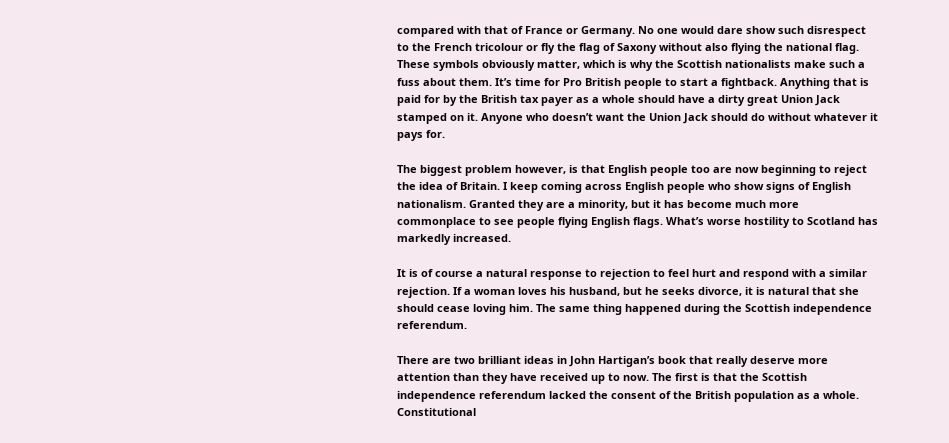compared with that of France or Germany. No one would dare show such disrespect to the French tricolour or fly the flag of Saxony without also flying the national flag. These symbols obviously matter, which is why the Scottish nationalists make such a fuss about them. It’s time for Pro British people to start a fightback. Anything that is paid for by the British tax payer as a whole should have a dirty great Union Jack stamped on it. Anyone who doesn’t want the Union Jack should do without whatever it pays for.

The biggest problem however, is that English people too are now beginning to reject the idea of Britain. I keep coming across English people who show signs of English nationalism. Granted they are a minority, but it has become much more commonplace to see people flying English flags. What’s worse hostility to Scotland has markedly increased.

It is of course a natural response to rejection to feel hurt and respond with a similar rejection. If a woman loves his husband, but he seeks divorce, it is natural that she should cease loving him. The same thing happened during the Scottish independence referendum.

There are two brilliant ideas in John Hartigan’s book that really deserve more attention than they have received up to now. The first is that the Scottish independence referendum lacked the consent of the British population as a whole. Constitutional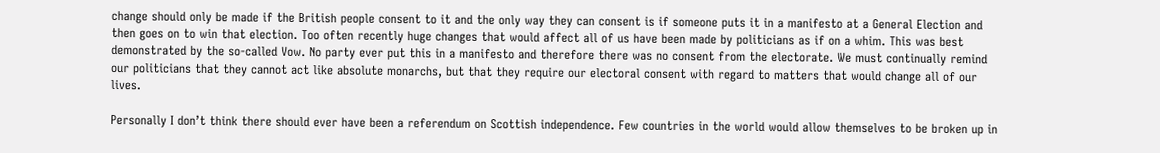change should only be made if the British people consent to it and the only way they can consent is if someone puts it in a manifesto at a General Election and then goes on to win that election. Too often recently huge changes that would affect all of us have been made by politicians as if on a whim. This was best demonstrated by the so-called Vow. No party ever put this in a manifesto and therefore there was no consent from the electorate. We must continually remind our politicians that they cannot act like absolute monarchs, but that they require our electoral consent with regard to matters that would change all of our lives.

Personally I don’t think there should ever have been a referendum on Scottish independence. Few countries in the world would allow themselves to be broken up in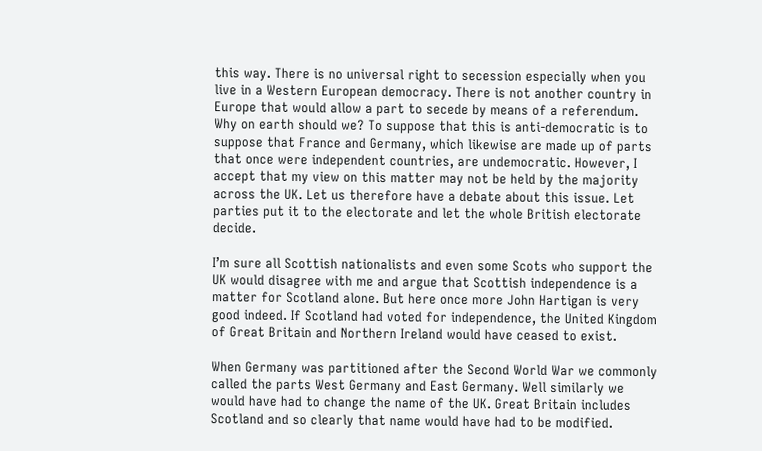this way. There is no universal right to secession especially when you live in a Western European democracy. There is not another country in Europe that would allow a part to secede by means of a referendum. Why on earth should we? To suppose that this is anti-democratic is to suppose that France and Germany, which likewise are made up of parts that once were independent countries, are undemocratic. However, I accept that my view on this matter may not be held by the majority across the UK. Let us therefore have a debate about this issue. Let parties put it to the electorate and let the whole British electorate decide.

I’m sure all Scottish nationalists and even some Scots who support the UK would disagree with me and argue that Scottish independence is a matter for Scotland alone. But here once more John Hartigan is very good indeed. If Scotland had voted for independence, the United Kingdom of Great Britain and Northern Ireland would have ceased to exist.

When Germany was partitioned after the Second World War we commonly called the parts West Germany and East Germany. Well similarly we would have had to change the name of the UK. Great Britain includes Scotland and so clearly that name would have had to be modified.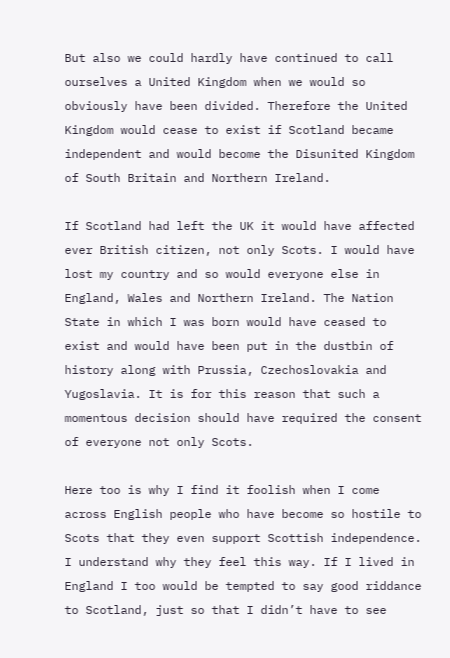But also we could hardly have continued to call ourselves a United Kingdom when we would so obviously have been divided. Therefore the United Kingdom would cease to exist if Scotland became independent and would become the Disunited Kingdom of South Britain and Northern Ireland.

If Scotland had left the UK it would have affected ever British citizen, not only Scots. I would have lost my country and so would everyone else in England, Wales and Northern Ireland. The Nation State in which I was born would have ceased to exist and would have been put in the dustbin of history along with Prussia, Czechoslovakia and Yugoslavia. It is for this reason that such a momentous decision should have required the consent of everyone not only Scots.

Here too is why I find it foolish when I come across English people who have become so hostile to Scots that they even support Scottish independence. I understand why they feel this way. If I lived in England I too would be tempted to say good riddance to Scotland, just so that I didn’t have to see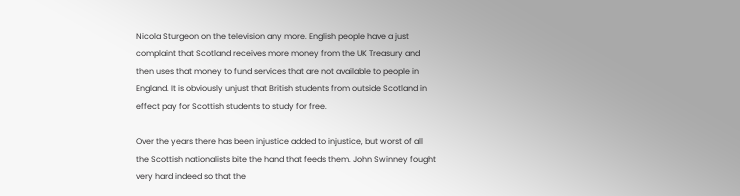Nicola Sturgeon on the television any more. English people have a just complaint that Scotland receives more money from the UK Treasury and then uses that money to fund services that are not available to people in England. It is obviously unjust that British students from outside Scotland in effect pay for Scottish students to study for free.

Over the years there has been injustice added to injustice, but worst of all the Scottish nationalists bite the hand that feeds them. John Swinney fought very hard indeed so that the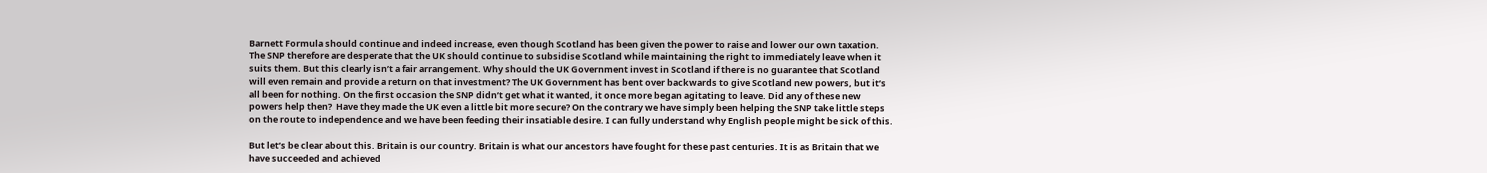Barnett Formula should continue and indeed increase, even though Scotland has been given the power to raise and lower our own taxation. The SNP therefore are desperate that the UK should continue to subsidise Scotland while maintaining the right to immediately leave when it suits them. But this clearly isn’t a fair arrangement. Why should the UK Government invest in Scotland if there is no guarantee that Scotland will even remain and provide a return on that investment? The UK Government has bent over backwards to give Scotland new powers, but it’s all been for nothing. On the first occasion the SNP didn’t get what it wanted, it once more began agitating to leave. Did any of these new powers help then?  Have they made the UK even a little bit more secure? On the contrary we have simply been helping the SNP take little steps on the route to independence and we have been feeding their insatiable desire. I can fully understand why English people might be sick of this.

But let’s be clear about this. Britain is our country. Britain is what our ancestors have fought for these past centuries. It is as Britain that we have succeeded and achieved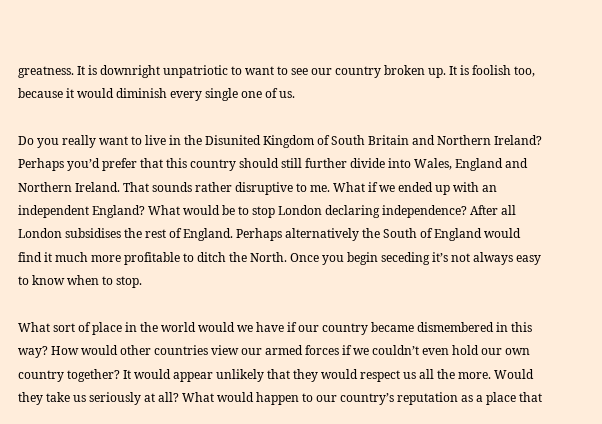greatness. It is downright unpatriotic to want to see our country broken up. It is foolish too, because it would diminish every single one of us.

Do you really want to live in the Disunited Kingdom of South Britain and Northern Ireland? Perhaps you’d prefer that this country should still further divide into Wales, England and Northern Ireland. That sounds rather disruptive to me. What if we ended up with an independent England? What would be to stop London declaring independence? After all London subsidises the rest of England. Perhaps alternatively the South of England would find it much more profitable to ditch the North. Once you begin seceding it’s not always easy to know when to stop.

What sort of place in the world would we have if our country became dismembered in this way? How would other countries view our armed forces if we couldn’t even hold our own country together? It would appear unlikely that they would respect us all the more. Would they take us seriously at all? What would happen to our country’s reputation as a place that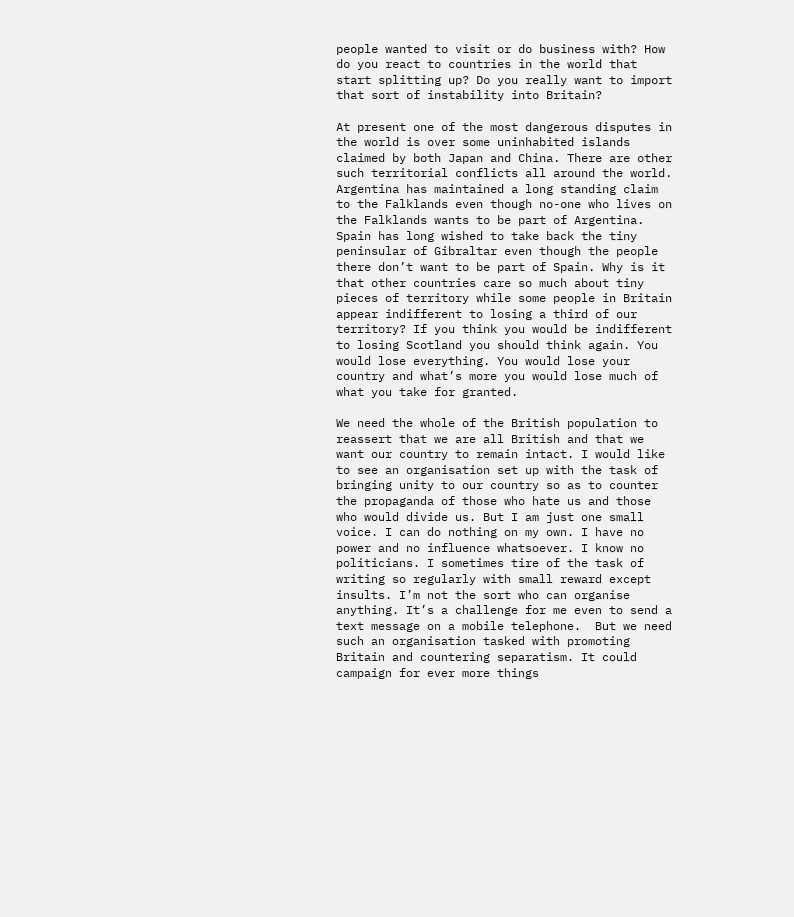people wanted to visit or do business with? How do you react to countries in the world that start splitting up? Do you really want to import that sort of instability into Britain?

At present one of the most dangerous disputes in the world is over some uninhabited islands claimed by both Japan and China. There are other such territorial conflicts all around the world. Argentina has maintained a long standing claim to the Falklands even though no-one who lives on the Falklands wants to be part of Argentina. Spain has long wished to take back the tiny peninsular of Gibraltar even though the people there don’t want to be part of Spain. Why is it that other countries care so much about tiny pieces of territory while some people in Britain appear indifferent to losing a third of our territory? If you think you would be indifferent to losing Scotland you should think again. You would lose everything. You would lose your country and what’s more you would lose much of what you take for granted.

We need the whole of the British population to reassert that we are all British and that we want our country to remain intact. I would like to see an organisation set up with the task of bringing unity to our country so as to counter the propaganda of those who hate us and those who would divide us. But I am just one small voice. I can do nothing on my own. I have no power and no influence whatsoever. I know no politicians. I sometimes tire of the task of writing so regularly with small reward except insults. I’m not the sort who can organise anything. It’s a challenge for me even to send a text message on a mobile telephone.  But we need such an organisation tasked with promoting Britain and countering separatism. It could campaign for ever more things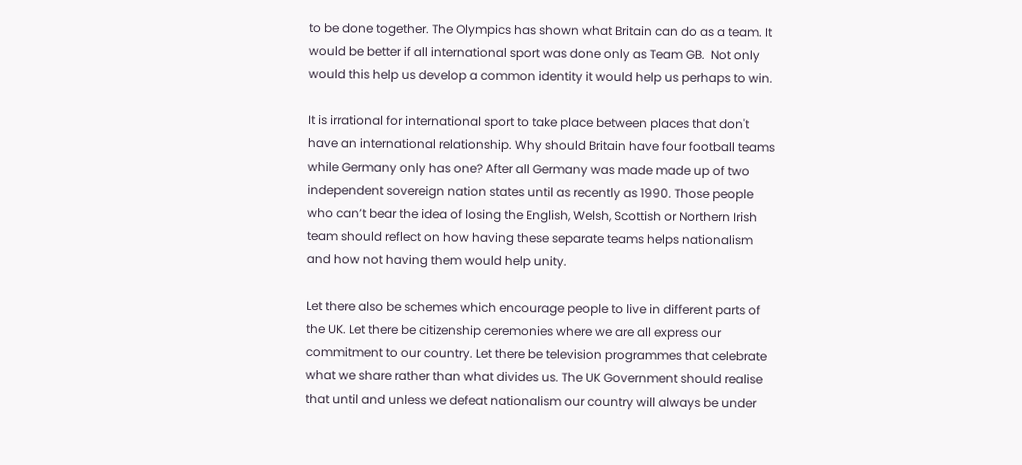to be done together. The Olympics has shown what Britain can do as a team. It would be better if all international sport was done only as Team GB.  Not only would this help us develop a common identity it would help us perhaps to win.

It is irrational for international sport to take place between places that don't have an international relationship. Why should Britain have four football teams while Germany only has one? After all Germany was made made up of two independent sovereign nation states until as recently as 1990. Those people who can’t bear the idea of losing the English, Welsh, Scottish or Northern Irish team should reflect on how having these separate teams helps nationalism and how not having them would help unity.

Let there also be schemes which encourage people to live in different parts of the UK. Let there be citizenship ceremonies where we are all express our commitment to our country. Let there be television programmes that celebrate what we share rather than what divides us. The UK Government should realise that until and unless we defeat nationalism our country will always be under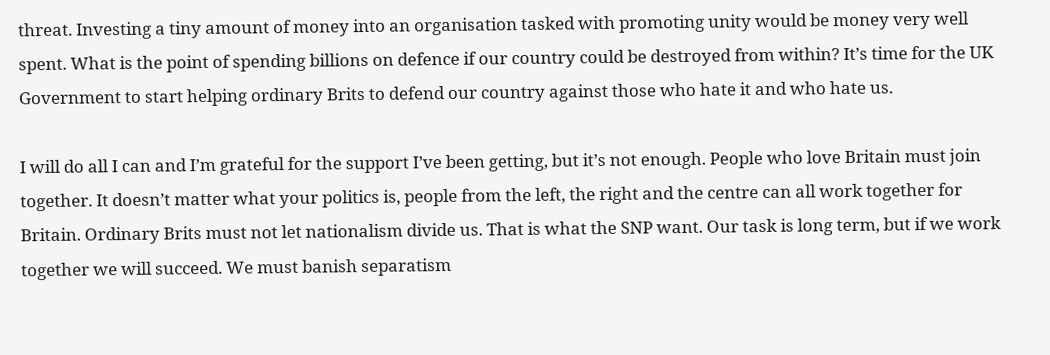threat. Investing a tiny amount of money into an organisation tasked with promoting unity would be money very well spent. What is the point of spending billions on defence if our country could be destroyed from within? It’s time for the UK Government to start helping ordinary Brits to defend our country against those who hate it and who hate us.

I will do all I can and I’m grateful for the support I’ve been getting, but it’s not enough. People who love Britain must join together. It doesn’t matter what your politics is, people from the left, the right and the centre can all work together for Britain. Ordinary Brits must not let nationalism divide us. That is what the SNP want. Our task is long term, but if we work together we will succeed. We must banish separatism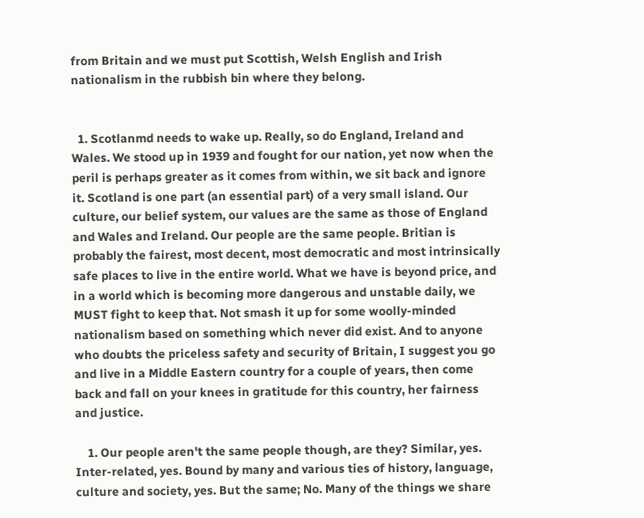from Britain and we must put Scottish, Welsh English and Irish nationalism in the rubbish bin where they belong.


  1. Scotlanmd needs to wake up. Really, so do England, Ireland and Wales. We stood up in 1939 and fought for our nation, yet now when the peril is perhaps greater as it comes from within, we sit back and ignore it. Scotland is one part (an essential part) of a very small island. Our culture, our belief system, our values are the same as those of England and Wales and Ireland. Our people are the same people. Britian is probably the fairest, most decent, most democratic and most intrinsically safe places to live in the entire world. What we have is beyond price, and in a world which is becoming more dangerous and unstable daily, we MUST fight to keep that. Not smash it up for some woolly-minded nationalism based on something which never did exist. And to anyone who doubts the priceless safety and security of Britain, I suggest you go and live in a Middle Eastern country for a couple of years, then come back and fall on your knees in gratitude for this country, her fairness and justice.

    1. Our people aren't the same people though, are they? Similar, yes. Inter-related, yes. Bound by many and various ties of history, language, culture and society, yes. But the same; No. Many of the things we share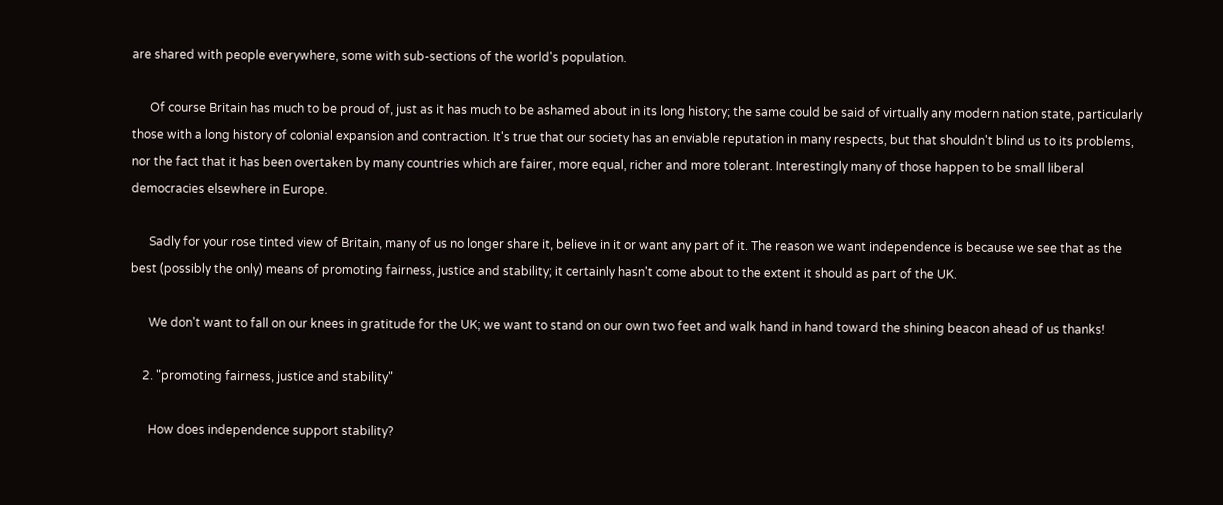are shared with people everywhere, some with sub-sections of the world's population.

      Of course Britain has much to be proud of, just as it has much to be ashamed about in its long history; the same could be said of virtually any modern nation state, particularly those with a long history of colonial expansion and contraction. It's true that our society has an enviable reputation in many respects, but that shouldn't blind us to its problems, nor the fact that it has been overtaken by many countries which are fairer, more equal, richer and more tolerant. Interestingly many of those happen to be small liberal democracies elsewhere in Europe.

      Sadly for your rose tinted view of Britain, many of us no longer share it, believe in it or want any part of it. The reason we want independence is because we see that as the best (possibly the only) means of promoting fairness, justice and stability; it certainly hasn't come about to the extent it should as part of the UK.

      We don't want to fall on our knees in gratitude for the UK; we want to stand on our own two feet and walk hand in hand toward the shining beacon ahead of us thanks!

    2. "promoting fairness, justice and stability"

      How does independence support stability?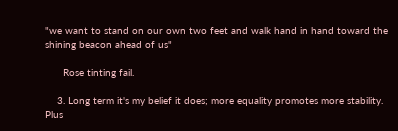"we want to stand on our own two feet and walk hand in hand toward the shining beacon ahead of us"

      Rose tinting fail.

    3. Long term it's my belief it does; more equality promotes more stability. Plus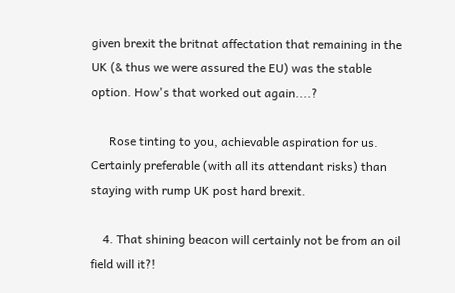given brexit the britnat affectation that remaining in the UK (& thus we were assured the EU) was the stable option. How's that worked out again....?

      Rose tinting to you, achievable aspiration for us. Certainly preferable (with all its attendant risks) than staying with rump UK post hard brexit.

    4. That shining beacon will certainly not be from an oil field will it?!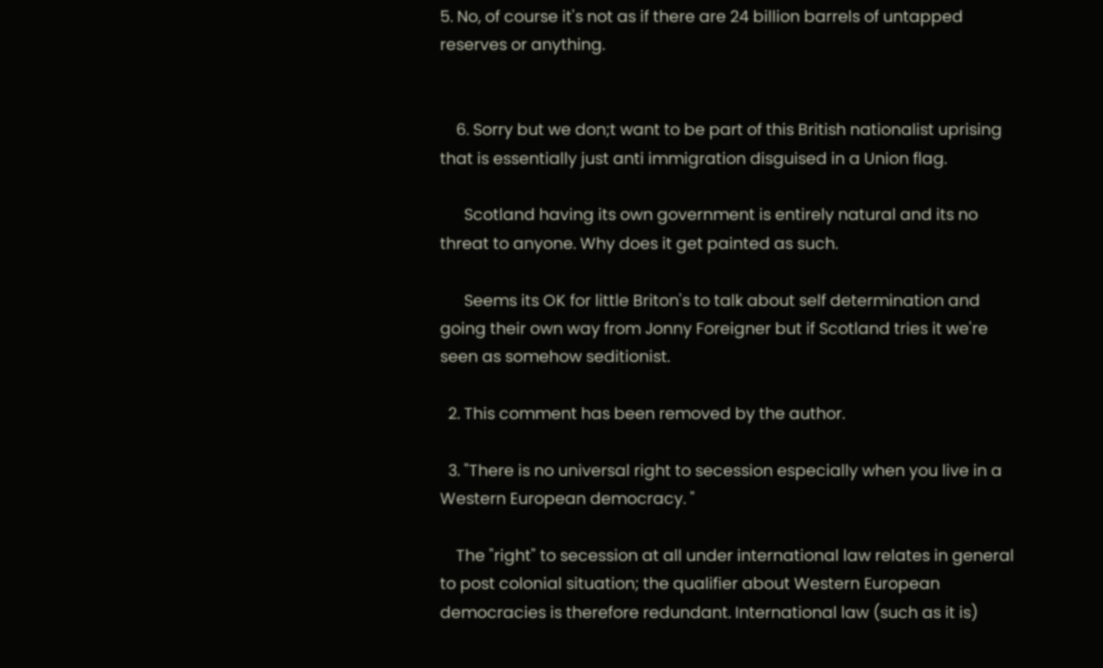5. No, of course it's not as if there are 24 billion barrels of untapped reserves or anything.


    6. Sorry but we don;t want to be part of this British nationalist uprising that is essentially just anti immigration disguised in a Union flag.

      Scotland having its own government is entirely natural and its no threat to anyone. Why does it get painted as such.

      Seems its OK for little Briton's to talk about self determination and going their own way from Jonny Foreigner but if Scotland tries it we're seen as somehow seditionist.

  2. This comment has been removed by the author.

  3. "There is no universal right to secession especially when you live in a Western European democracy. "

    The "right" to secession at all under international law relates in general to post colonial situation; the qualifier about Western European democracies is therefore redundant. International law (such as it is)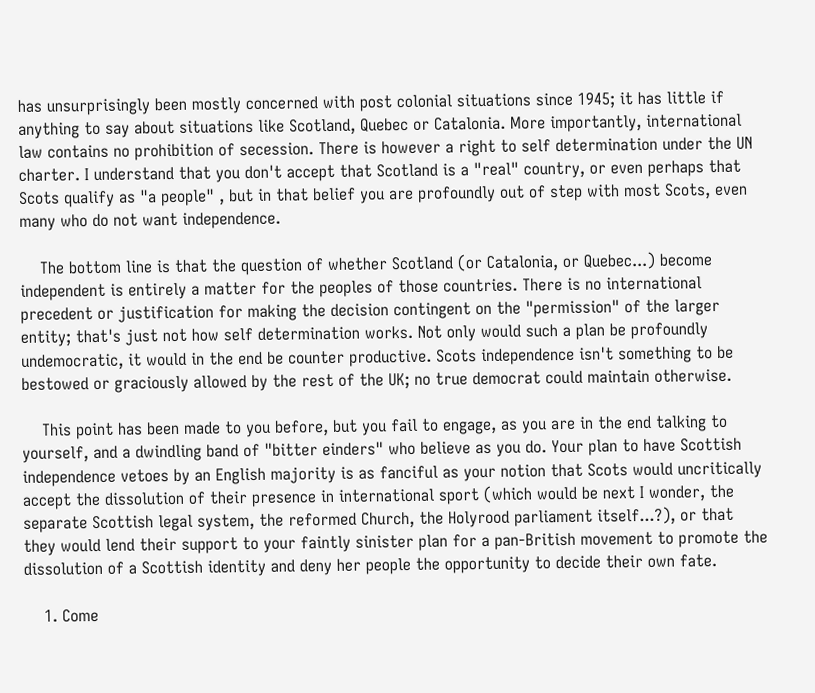has unsurprisingly been mostly concerned with post colonial situations since 1945; it has little if anything to say about situations like Scotland, Quebec or Catalonia. More importantly, international law contains no prohibition of secession. There is however a right to self determination under the UN charter. I understand that you don't accept that Scotland is a "real" country, or even perhaps that Scots qualify as "a people" , but in that belief you are profoundly out of step with most Scots, even many who do not want independence.

    The bottom line is that the question of whether Scotland (or Catalonia, or Quebec...) become independent is entirely a matter for the peoples of those countries. There is no international precedent or justification for making the decision contingent on the "permission" of the larger entity; that's just not how self determination works. Not only would such a plan be profoundly undemocratic, it would in the end be counter productive. Scots independence isn't something to be bestowed or graciously allowed by the rest of the UK; no true democrat could maintain otherwise.

    This point has been made to you before, but you fail to engage, as you are in the end talking to yourself, and a dwindling band of "bitter einders" who believe as you do. Your plan to have Scottish independence vetoes by an English majority is as fanciful as your notion that Scots would uncritically accept the dissolution of their presence in international sport (which would be next I wonder, the separate Scottish legal system, the reformed Church, the Holyrood parliament itself...?), or that they would lend their support to your faintly sinister plan for a pan-British movement to promote the dissolution of a Scottish identity and deny her people the opportunity to decide their own fate.

    1. Come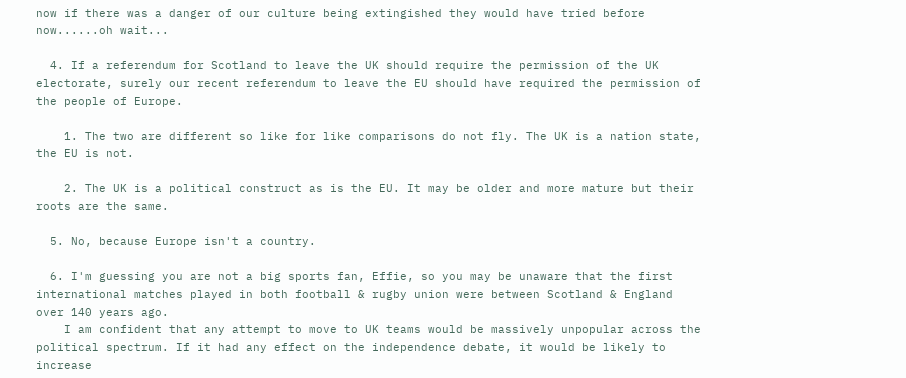now if there was a danger of our culture being extingished they would have tried before now......oh wait...

  4. If a referendum for Scotland to leave the UK should require the permission of the UK electorate, surely our recent referendum to leave the EU should have required the permission of the people of Europe.

    1. The two are different so like for like comparisons do not fly. The UK is a nation state, the EU is not.

    2. The UK is a political construct as is the EU. It may be older and more mature but their roots are the same.

  5. No, because Europe isn't a country.

  6. I'm guessing you are not a big sports fan, Effie, so you may be unaware that the first international matches played in both football & rugby union were between Scotland & England over 140 years ago.
    I am confident that any attempt to move to UK teams would be massively unpopular across the political spectrum. If it had any effect on the independence debate, it would be likely to increase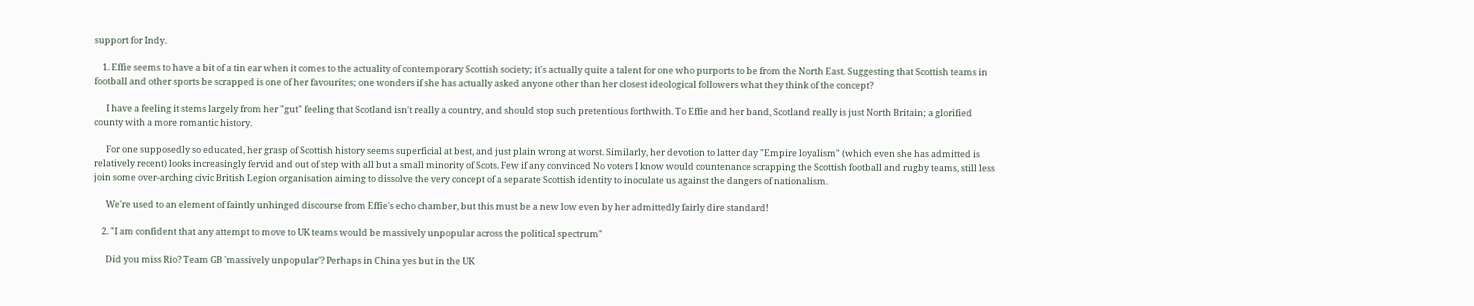support for Indy.

    1. Effie seems to have a bit of a tin ear when it comes to the actuality of contemporary Scottish society; it's actually quite a talent for one who purports to be from the North East. Suggesting that Scottish teams in football and other sports be scrapped is one of her favourites; one wonders if she has actually asked anyone other than her closest ideological followers what they think of the concept?

      I have a feeling it stems largely from her "gut" feeling that Scotland isn't really a country, and should stop such pretentious forthwith. To Effie and her band, Scotland really is just North Britain; a glorified county with a more romantic history.

      For one supposedly so educated, her grasp of Scottish history seems superficial at best, and just plain wrong at worst. Similarly, her devotion to latter day "Empire loyalism" (which even she has admitted is relatively recent) looks increasingly fervid and out of step with all but a small minority of Scots. Few if any convinced No voters I know would countenance scrapping the Scottish football and rugby teams, still less join some over-arching civic British Legion organisation aiming to dissolve the very concept of a separate Scottish identity to inoculate us against the dangers of nationalism.

      We're used to an element of faintly unhinged discourse from Effie's echo chamber, but this must be a new low even by her admittedly fairly dire standard!

    2. "I am confident that any attempt to move to UK teams would be massively unpopular across the political spectrum"

      Did you miss Rio? Team GB 'massively unpopular'? Perhaps in China yes but in the UK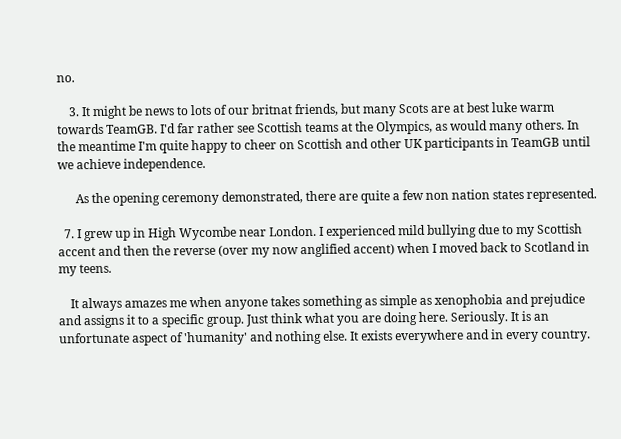no.

    3. It might be news to lots of our britnat friends, but many Scots are at best luke warm towards TeamGB. I'd far rather see Scottish teams at the Olympics, as would many others. In the meantime I'm quite happy to cheer on Scottish and other UK participants in TeamGB until we achieve independence.

      As the opening ceremony demonstrated, there are quite a few non nation states represented.

  7. I grew up in High Wycombe near London. I experienced mild bullying due to my Scottish accent and then the reverse (over my now anglified accent) when I moved back to Scotland in my teens.

    It always amazes me when anyone takes something as simple as xenophobia and prejudice and assigns it to a specific group. Just think what you are doing here. Seriously. It is an unfortunate aspect of 'humanity' and nothing else. It exists everywhere and in every country.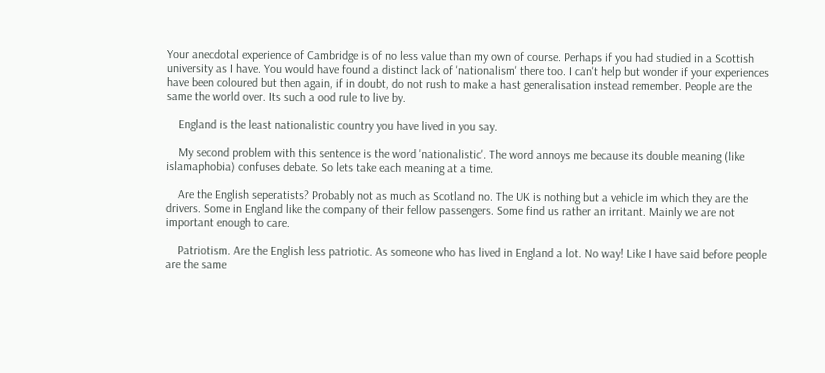Your anecdotal experience of Cambridge is of no less value than my own of course. Perhaps if you had studied in a Scottish university as I have. You would have found a distinct lack of 'nationalism' there too. I can't help but wonder if your experiences have been coloured but then again, if in doubt, do not rush to make a hast generalisation instead remember. People are the same the world over. Its such a ood rule to live by.

    England is the least nationalistic country you have lived in you say.

    My second problem with this sentence is the word 'nationalistic'. The word annoys me because its double meaning (like islamaphobia) confuses debate. So lets take each meaning at a time.

    Are the English seperatists? Probably not as much as Scotland no. The UK is nothing but a vehicle im which they are the drivers. Some in England like the company of their fellow passengers. Some find us rather an irritant. Mainly we are not important enough to care.

    Patriotism. Are the English less patriotic. As someone who has lived in England a lot. No way! Like I have said before people are the same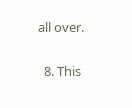all over.

  8. This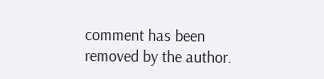comment has been removed by the author.